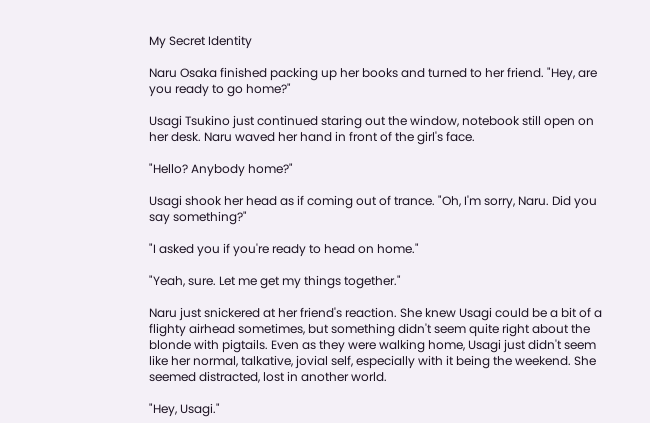My Secret Identity

Naru Osaka finished packing up her books and turned to her friend. "Hey, are you ready to go home?"

Usagi Tsukino just continued staring out the window, notebook still open on her desk. Naru waved her hand in front of the girl's face.

"Hello? Anybody home?"

Usagi shook her head as if coming out of trance. "Oh, I'm sorry, Naru. Did you say something?"

"I asked you if you're ready to head on home."

"Yeah, sure. Let me get my things together."

Naru just snickered at her friend's reaction. She knew Usagi could be a bit of a flighty airhead sometimes, but something didn't seem quite right about the blonde with pigtails. Even as they were walking home, Usagi just didn't seem like her normal, talkative, jovial self, especially with it being the weekend. She seemed distracted, lost in another world.

"Hey, Usagi."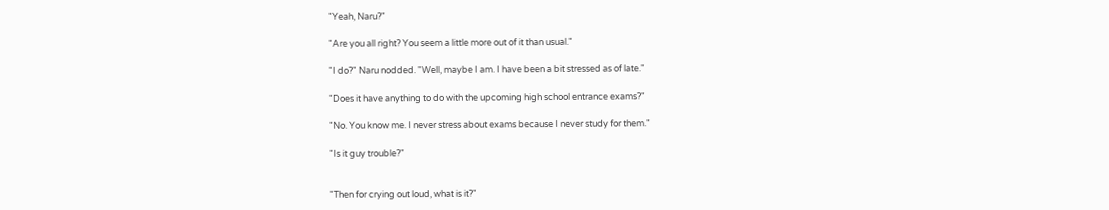"Yeah, Naru?"

"Are you all right? You seem a little more out of it than usual."

"I do?" Naru nodded. "Well, maybe I am. I have been a bit stressed as of late."

"Does it have anything to do with the upcoming high school entrance exams?"

"No. You know me. I never stress about exams because I never study for them."

"Is it guy trouble?"


"Then for crying out loud, what is it?"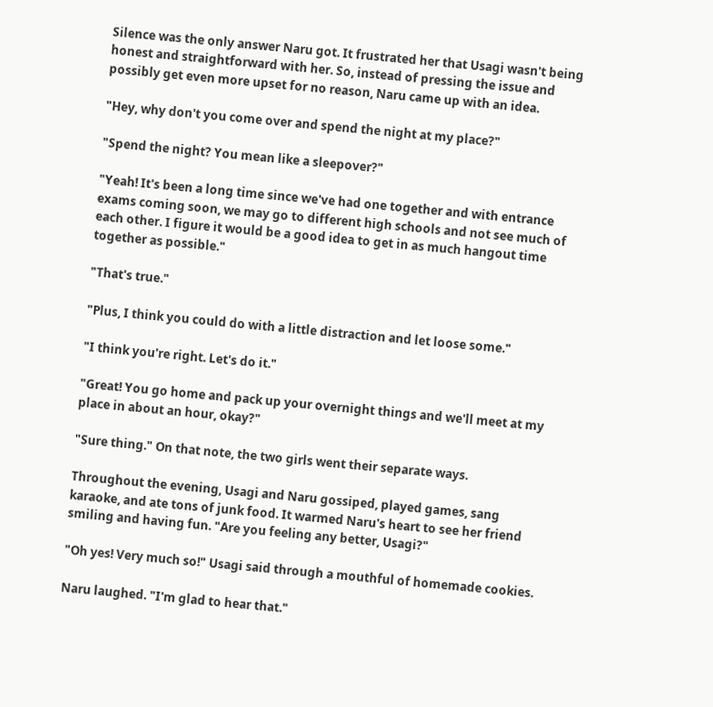Silence was the only answer Naru got. It frustrated her that Usagi wasn't being honest and straightforward with her. So, instead of pressing the issue and possibly get even more upset for no reason, Naru came up with an idea.

"Hey, why don't you come over and spend the night at my place?"

"Spend the night? You mean like a sleepover?"

"Yeah! It's been a long time since we've had one together and with entrance exams coming soon, we may go to different high schools and not see much of each other. I figure it would be a good idea to get in as much hangout time together as possible."

"That's true."

"Plus, I think you could do with a little distraction and let loose some."

"I think you're right. Let's do it."

"Great! You go home and pack up your overnight things and we'll meet at my place in about an hour, okay?"

"Sure thing." On that note, the two girls went their separate ways.

Throughout the evening, Usagi and Naru gossiped, played games, sang karaoke, and ate tons of junk food. It warmed Naru's heart to see her friend smiling and having fun. "Are you feeling any better, Usagi?"

"Oh yes! Very much so!" Usagi said through a mouthful of homemade cookies.

Naru laughed. "I'm glad to hear that."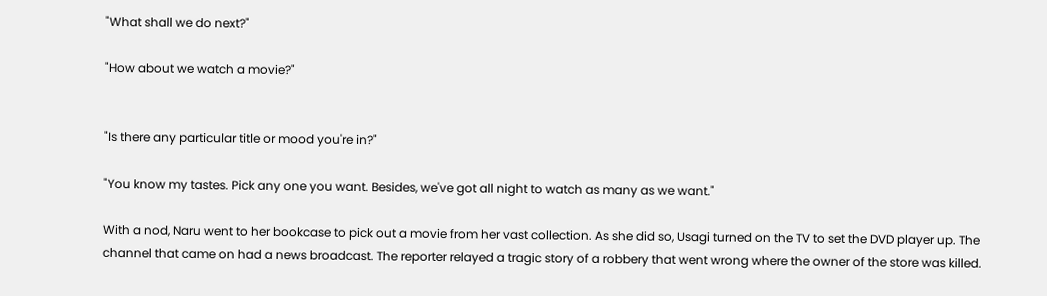"What shall we do next?"

"How about we watch a movie?"


"Is there any particular title or mood you're in?"

"You know my tastes. Pick any one you want. Besides, we've got all night to watch as many as we want."

With a nod, Naru went to her bookcase to pick out a movie from her vast collection. As she did so, Usagi turned on the TV to set the DVD player up. The channel that came on had a news broadcast. The reporter relayed a tragic story of a robbery that went wrong where the owner of the store was killed.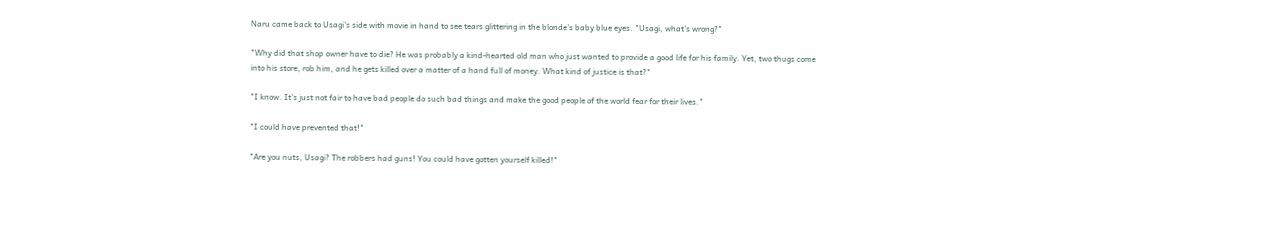Naru came back to Usagi's side with movie in hand to see tears glittering in the blonde's baby blue eyes. "Usagi, what's wrong?"

"Why did that shop owner have to die? He was probably a kind-hearted old man who just wanted to provide a good life for his family. Yet, two thugs come into his store, rob him, and he gets killed over a matter of a hand full of money. What kind of justice is that?"

"I know. It's just not fair to have bad people do such bad things and make the good people of the world fear for their lives."

"I could have prevented that!"

"Are you nuts, Usagi? The robbers had guns! You could have gotten yourself killed!"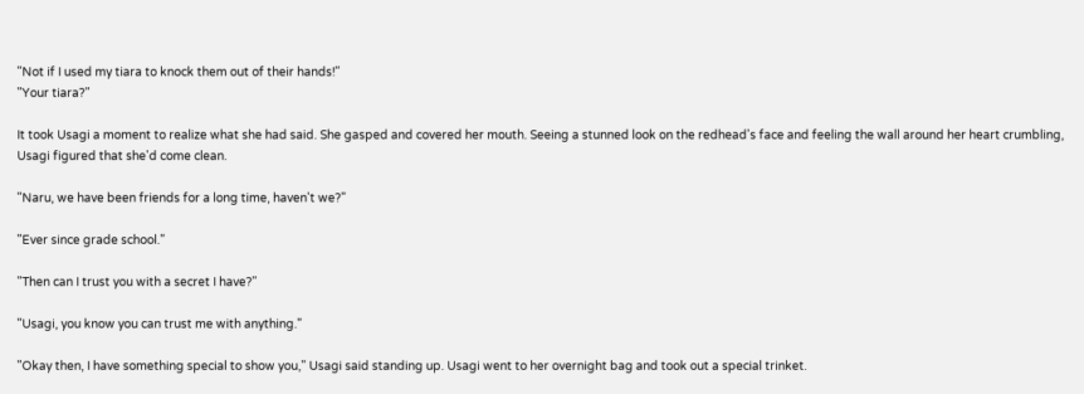"Not if I used my tiara to knock them out of their hands!"
"Your tiara?"

It took Usagi a moment to realize what she had said. She gasped and covered her mouth. Seeing a stunned look on the redhead's face and feeling the wall around her heart crumbling, Usagi figured that she'd come clean.

"Naru, we have been friends for a long time, haven't we?"

"Ever since grade school."

"Then can I trust you with a secret I have?"

"Usagi, you know you can trust me with anything."

"Okay then, I have something special to show you," Usagi said standing up. Usagi went to her overnight bag and took out a special trinket.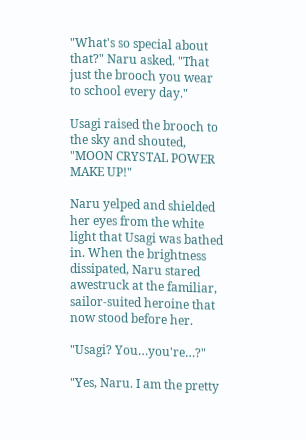"What's so special about that?" Naru asked. "That just the brooch you wear to school every day."

Usagi raised the brooch to the sky and shouted, "MOON CRYSTAL POWER MAKE UP!"

Naru yelped and shielded her eyes from the white light that Usagi was bathed in. When the brightness dissipated, Naru stared awestruck at the familiar, sailor-suited heroine that now stood before her.

"Usagi? You…you're…?"

"Yes, Naru. I am the pretty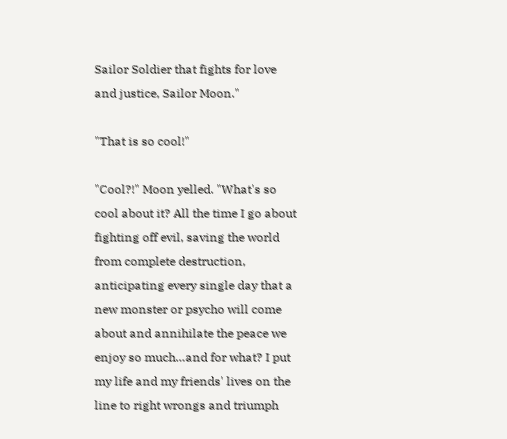Sailor Soldier that fights for love and justice, Sailor Moon."

"That is so cool!"

"Cool?!" Moon yelled. "What's so cool about it? All the time I go about fighting off evil, saving the world from complete destruction, anticipating every single day that a new monster or psycho will come about and annihilate the peace we enjoy so much…and for what? I put my life and my friends' lives on the line to right wrongs and triumph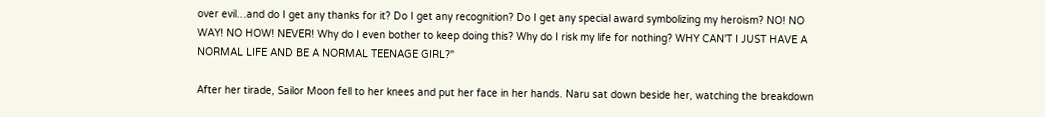over evil…and do I get any thanks for it? Do I get any recognition? Do I get any special award symbolizing my heroism? NO! NO WAY! NO HOW! NEVER! Why do I even bother to keep doing this? Why do I risk my life for nothing? WHY CAN'T I JUST HAVE A NORMAL LIFE AND BE A NORMAL TEENAGE GIRL?"

After her tirade, Sailor Moon fell to her knees and put her face in her hands. Naru sat down beside her, watching the breakdown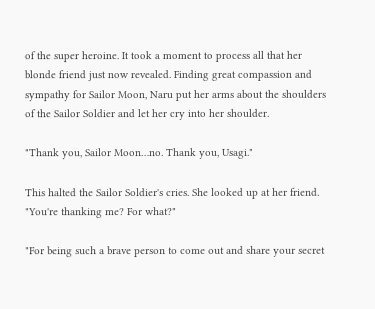of the super heroine. It took a moment to process all that her blonde friend just now revealed. Finding great compassion and sympathy for Sailor Moon, Naru put her arms about the shoulders of the Sailor Soldier and let her cry into her shoulder.

"Thank you, Sailor Moon…no. Thank you, Usagi."

This halted the Sailor Soldier's cries. She looked up at her friend. "You're thanking me? For what?"

"For being such a brave person to come out and share your secret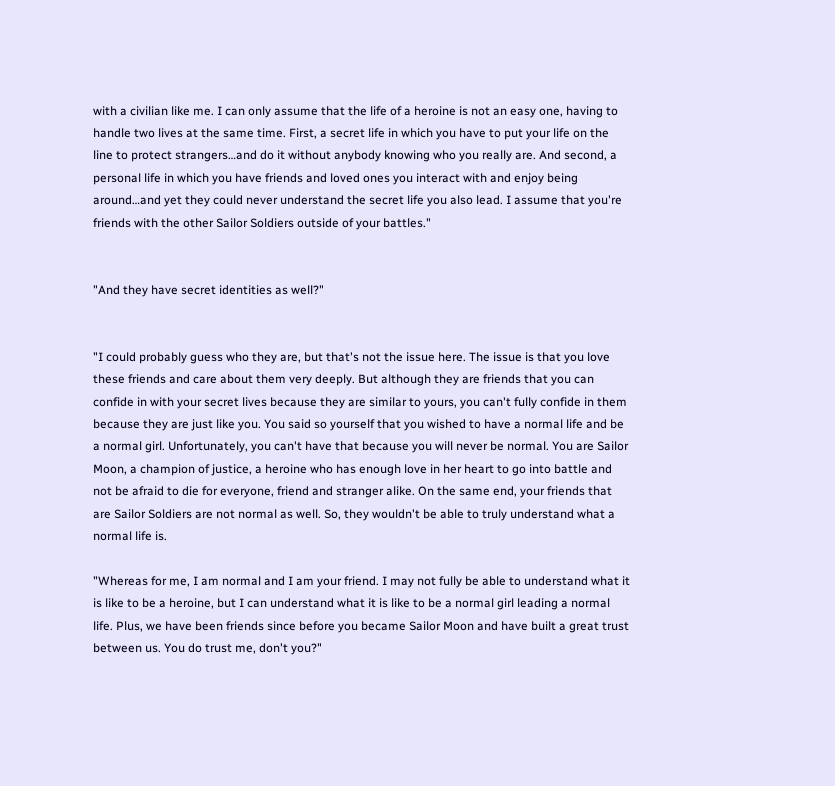with a civilian like me. I can only assume that the life of a heroine is not an easy one, having to handle two lives at the same time. First, a secret life in which you have to put your life on the line to protect strangers…and do it without anybody knowing who you really are. And second, a personal life in which you have friends and loved ones you interact with and enjoy being around…and yet they could never understand the secret life you also lead. I assume that you're friends with the other Sailor Soldiers outside of your battles."


"And they have secret identities as well?"


"I could probably guess who they are, but that's not the issue here. The issue is that you love these friends and care about them very deeply. But although they are friends that you can confide in with your secret lives because they are similar to yours, you can't fully confide in them because they are just like you. You said so yourself that you wished to have a normal life and be a normal girl. Unfortunately, you can't have that because you will never be normal. You are Sailor Moon, a champion of justice, a heroine who has enough love in her heart to go into battle and not be afraid to die for everyone, friend and stranger alike. On the same end, your friends that are Sailor Soldiers are not normal as well. So, they wouldn't be able to truly understand what a normal life is.

"Whereas for me, I am normal and I am your friend. I may not fully be able to understand what it is like to be a heroine, but I can understand what it is like to be a normal girl leading a normal life. Plus, we have been friends since before you became Sailor Moon and have built a great trust between us. You do trust me, don't you?"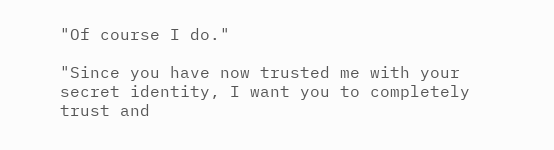"Of course I do."

"Since you have now trusted me with your secret identity, I want you to completely trust and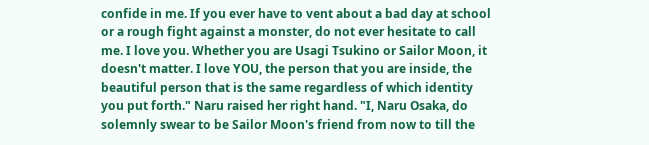confide in me. If you ever have to vent about a bad day at school or a rough fight against a monster, do not ever hesitate to call me. I love you. Whether you are Usagi Tsukino or Sailor Moon, it doesn't matter. I love YOU, the person that you are inside, the beautiful person that is the same regardless of which identity you put forth." Naru raised her right hand. "I, Naru Osaka, do solemnly swear to be Sailor Moon's friend from now to till the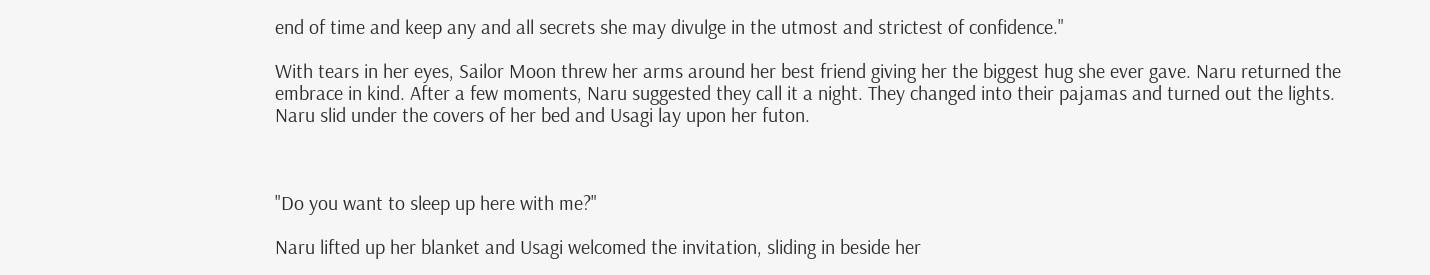end of time and keep any and all secrets she may divulge in the utmost and strictest of confidence."

With tears in her eyes, Sailor Moon threw her arms around her best friend giving her the biggest hug she ever gave. Naru returned the embrace in kind. After a few moments, Naru suggested they call it a night. They changed into their pajamas and turned out the lights. Naru slid under the covers of her bed and Usagi lay upon her futon.



"Do you want to sleep up here with me?"

Naru lifted up her blanket and Usagi welcomed the invitation, sliding in beside her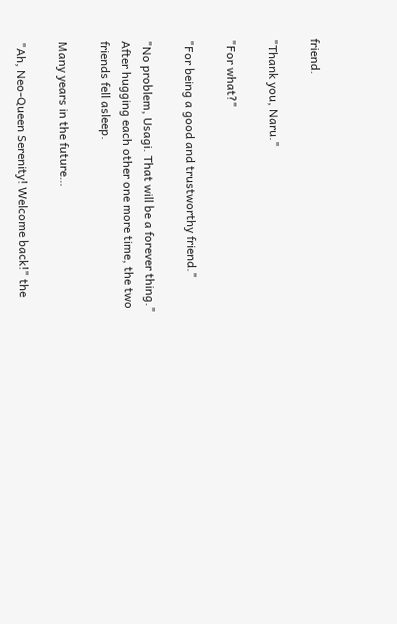friend.

"Thank you, Naru."

"For what?"

"For being a good and trustworthy friend."

"No problem, Usagi. That will be a forever thing." After hugging each other one more time, the two friends fell asleep.

Many years in the future…

"Ah, Neo-Queen Serenity! Welcome back!" the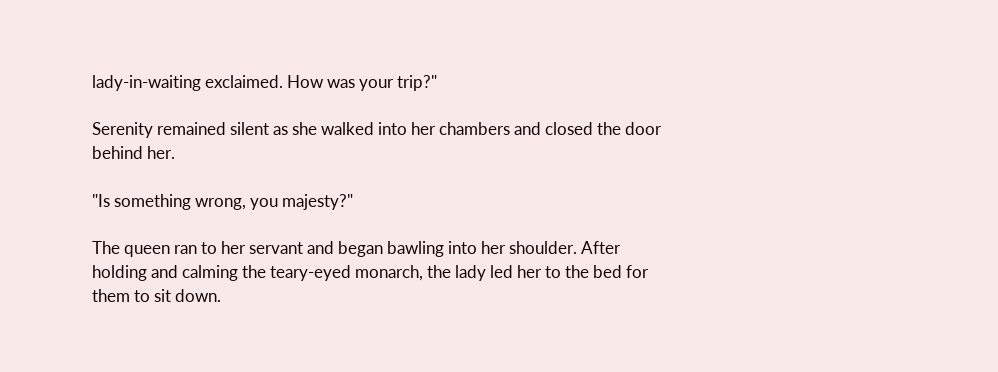lady-in-waiting exclaimed. How was your trip?"

Serenity remained silent as she walked into her chambers and closed the door behind her.

"Is something wrong, you majesty?"

The queen ran to her servant and began bawling into her shoulder. After holding and calming the teary-eyed monarch, the lady led her to the bed for them to sit down.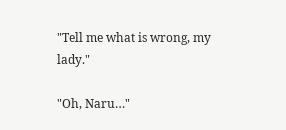"Tell me what is wrong, my lady."

"Oh, Naru…"